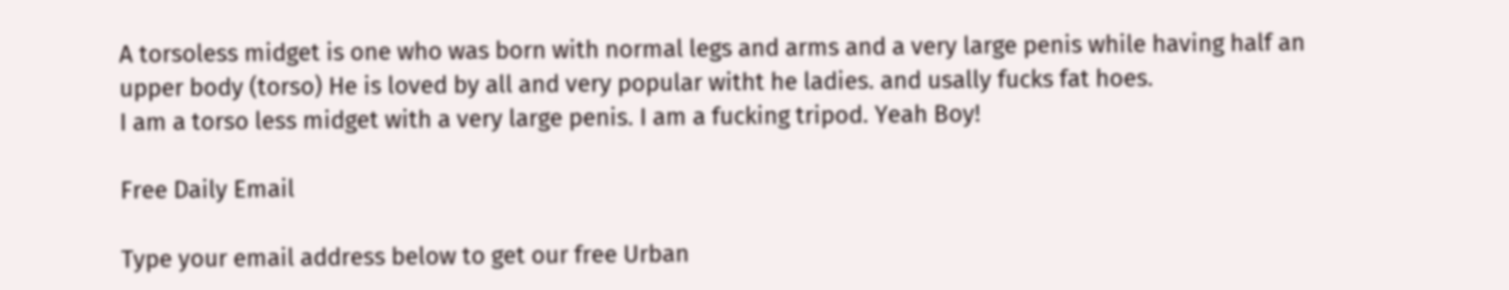A torsoless midget is one who was born with normal legs and arms and a very large penis while having half an upper body (torso) He is loved by all and very popular witht he ladies. and usally fucks fat hoes.
I am a torso less midget with a very large penis. I am a fucking tripod. Yeah Boy!

Free Daily Email

Type your email address below to get our free Urban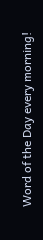Word of the Day every morning!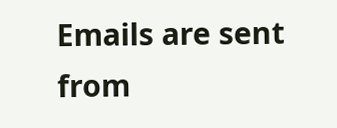Emails are sent from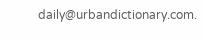daily@urbandictionary.com.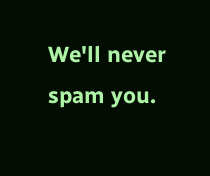We'll never spam you.